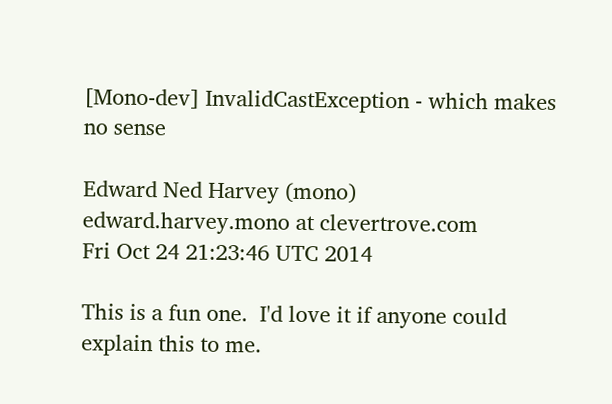[Mono-dev] InvalidCastException - which makes no sense

Edward Ned Harvey (mono) edward.harvey.mono at clevertrove.com
Fri Oct 24 21:23:46 UTC 2014

This is a fun one.  I'd love it if anyone could explain this to me.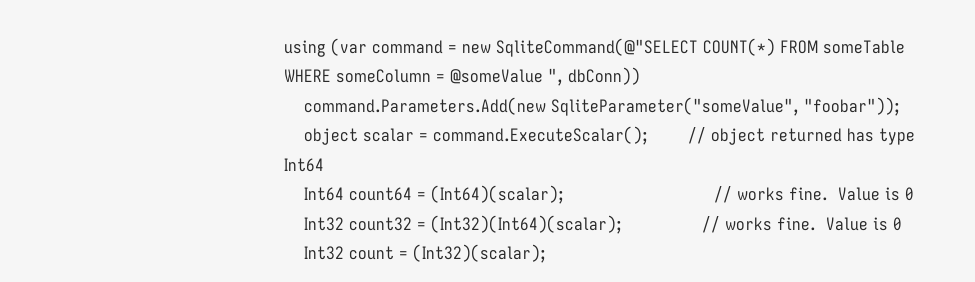using (var command = new SqliteCommand(@"SELECT COUNT(*) FROM someTable WHERE someColumn = @someValue ", dbConn))
    command.Parameters.Add(new SqliteParameter("someValue", "foobar"));
    object scalar = command.ExecuteScalar();        // object returned has type Int64
    Int64 count64 = (Int64)(scalar);                              // works fine.  Value is 0
    Int32 count32 = (Int32)(Int64)(scalar);                // works fine.  Value is 0
    Int32 count = (Int32)(scalar);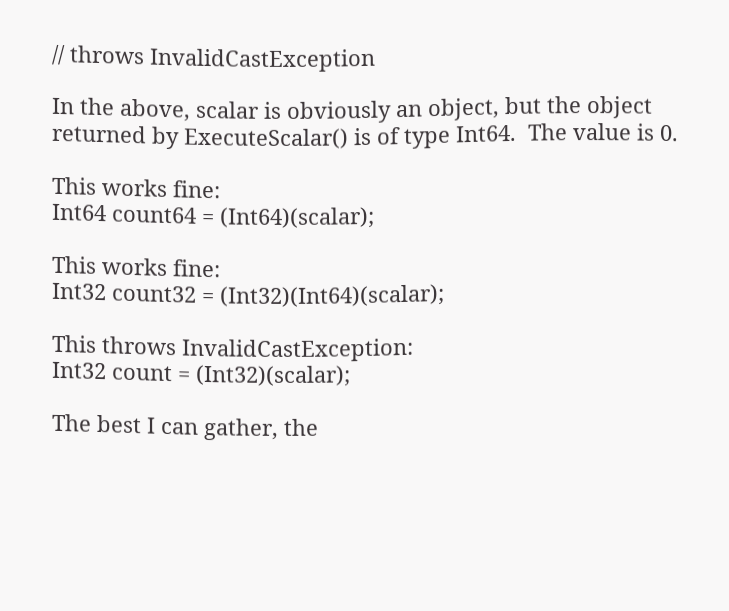// throws InvalidCastException

In the above, scalar is obviously an object, but the object returned by ExecuteScalar() is of type Int64.  The value is 0.

This works fine:
Int64 count64 = (Int64)(scalar);

This works fine:
Int32 count32 = (Int32)(Int64)(scalar);

This throws InvalidCastException:
Int32 count = (Int32)(scalar);

The best I can gather, the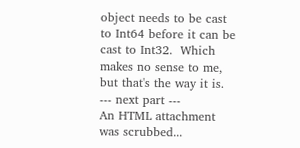object needs to be cast to Int64 before it can be cast to Int32.  Which makes no sense to me, but that's the way it is.
--- next part ---
An HTML attachment was scrubbed...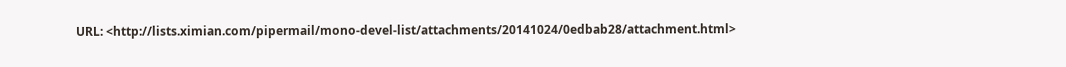URL: <http://lists.ximian.com/pipermail/mono-devel-list/attachments/20141024/0edbab28/attachment.html>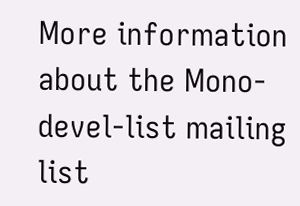More information about the Mono-devel-list mailing list